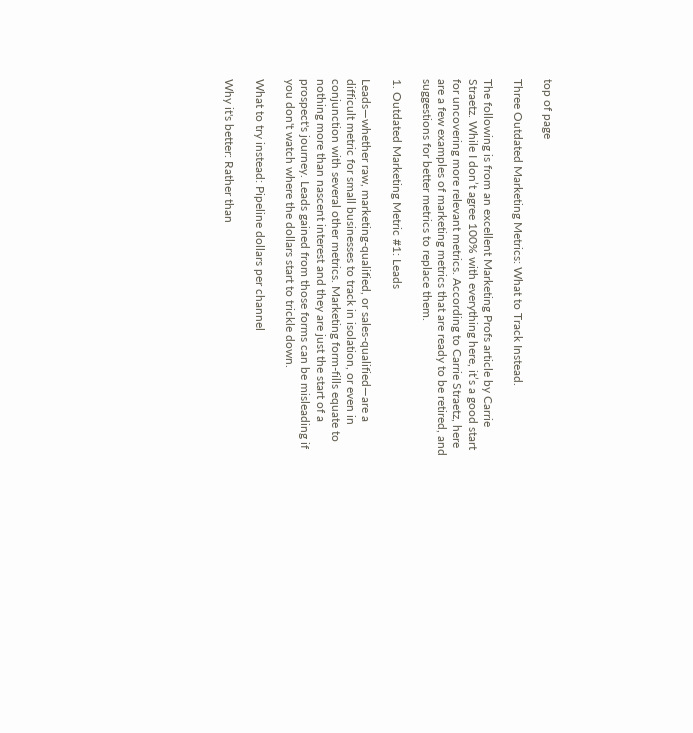top of page

Three Outdated Marketing Metrics: What to Track Instead.

The following is from an excellent Marketing Profs article by Carrie Straetz. While I don’t agree 100% with everything here, it’s a good start for uncovering more relevant metrics. According to Carrie Straetz, here are a few examples of marketing metrics that are ready to be retired, and suggestions for better metrics to replace them.

1. Outdated Marketing Metric #1: Leads

Leads—whether raw, marketing-qualified, or sales-qualified—are a difficult metric for small businesses to track in isolation, or even in conjunction with several other metrics. Marketing form-fills equate to nothing more than nascent interest and they are just the start of a prospect's journey. Leads gained from those forms can be misleading if you don't watch where the dollars start to trickle down.

What to try instead: Pipeline dollars per channel

Why it's better: Rather than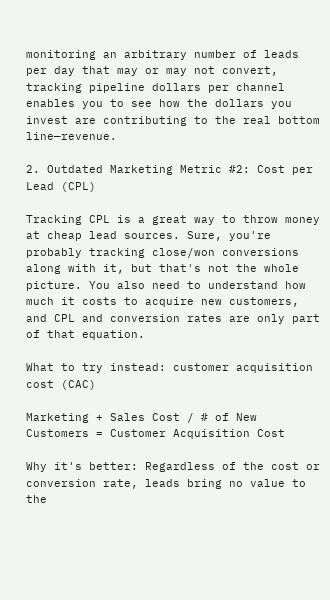monitoring an arbitrary number of leads per day that may or may not convert, tracking pipeline dollars per channel enables you to see how the dollars you invest are contributing to the real bottom line—revenue.

2. Outdated Marketing Metric #2: Cost per Lead (CPL)

Tracking CPL is a great way to throw money at cheap lead sources. Sure, you're probably tracking close/won conversions along with it, but that's not the whole picture. You also need to understand how much it costs to acquire new customers, and CPL and conversion rates are only part of that equation.

What to try instead: customer acquisition cost (CAC)

Marketing + Sales Cost / # of New Customers = Customer Acquisition Cost

Why it's better: Regardless of the cost or conversion rate, leads bring no value to the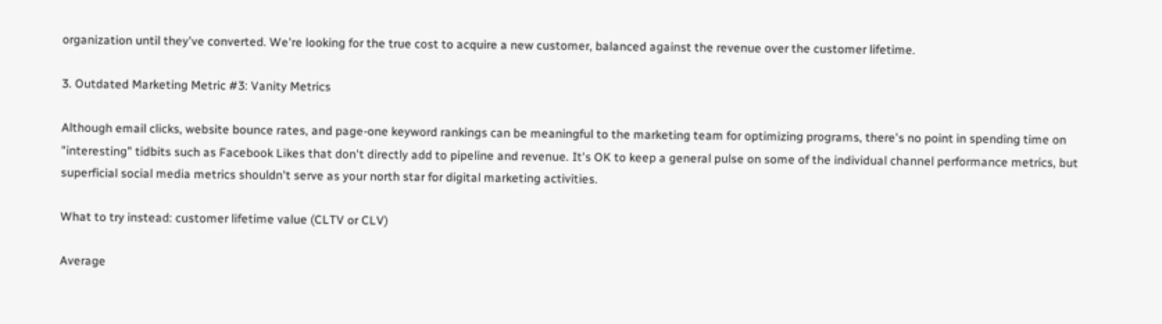organization until they've converted. We're looking for the true cost to acquire a new customer, balanced against the revenue over the customer lifetime.

3. Outdated Marketing Metric #3: Vanity Metrics

Although email clicks, website bounce rates, and page-one keyword rankings can be meaningful to the marketing team for optimizing programs, there's no point in spending time on "interesting" tidbits such as Facebook Likes that don't directly add to pipeline and revenue. It's OK to keep a general pulse on some of the individual channel performance metrics, but superficial social media metrics shouldn't serve as your north star for digital marketing activities.

What to try instead: customer lifetime value (CLTV or CLV)

Average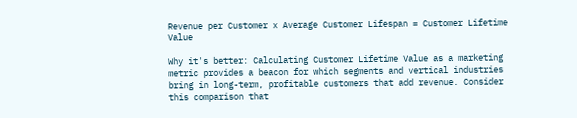Revenue per Customer x Average Customer Lifespan = Customer Lifetime Value

Why it's better: Calculating Customer Lifetime Value as a marketing metric provides a beacon for which segments and vertical industries bring in long-term, profitable customers that add revenue. Consider this comparison that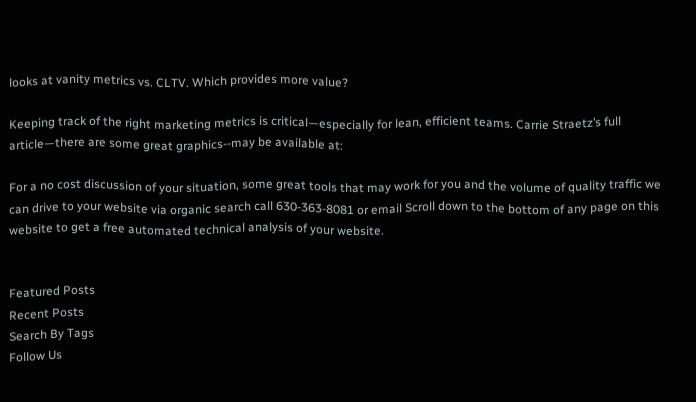looks at vanity metrics vs. CLTV. Which provides more value?

Keeping track of the right marketing metrics is critical—especially for lean, efficient teams. Carrie Straetz’s full article—there are some great graphics--may be available at:

For a no cost discussion of your situation, some great tools that may work for you and the volume of quality traffic we can drive to your website via organic search call 630-363-8081 or email Scroll down to the bottom of any page on this website to get a free automated technical analysis of your website.


Featured Posts
Recent Posts
Search By Tags
Follow Us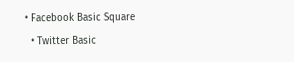• Facebook Basic Square
  • Twitter Basic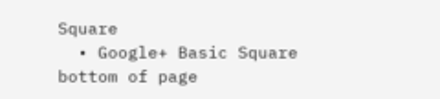Square
  • Google+ Basic Square
bottom of page